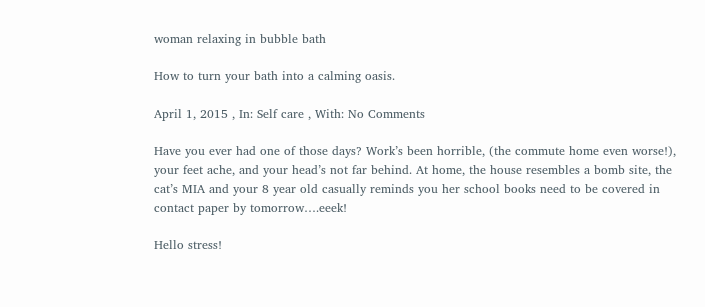woman relaxing in bubble bath

How to turn your bath into a calming oasis.

April 1, 2015 , In: Self care , With: No Comments

Have you ever had one of those days? Work’s been horrible, (the commute home even worse!), your feet ache, and your head’s not far behind. At home, the house resembles a bomb site, the cat’s MIA and your 8 year old casually reminds you her school books need to be covered in contact paper by tomorrow….eeek!

Hello stress!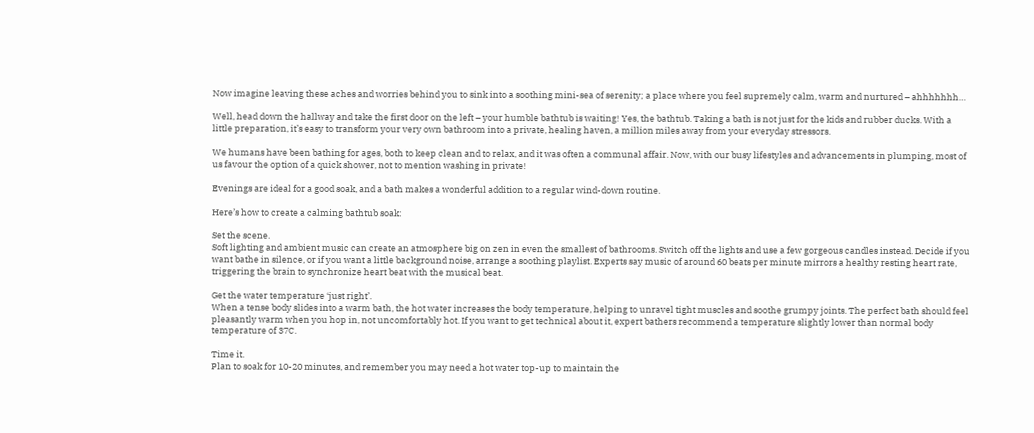Now imagine leaving these aches and worries behind you to sink into a soothing mini-sea of serenity; a place where you feel supremely calm, warm and nurtured – ahhhhhhh…

Well, head down the hallway and take the first door on the left – your humble bathtub is waiting! Yes, the bathtub. Taking a bath is not just for the kids and rubber ducks. With a little preparation, it’s easy to transform your very own bathroom into a private, healing haven, a million miles away from your everyday stressors.

We humans have been bathing for ages, both to keep clean and to relax, and it was often a communal affair. Now, with our busy lifestyles and advancements in plumping, most of us favour the option of a quick shower, not to mention washing in private!

Evenings are ideal for a good soak, and a bath makes a wonderful addition to a regular wind-down routine.

Here’s how to create a calming bathtub soak:

Set the scene.
Soft lighting and ambient music can create an atmosphere big on zen in even the smallest of bathrooms. Switch off the lights and use a few gorgeous candles instead. Decide if you want bathe in silence, or if you want a little background noise, arrange a soothing playlist. Experts say music of around 60 beats per minute mirrors a healthy resting heart rate, triggering the brain to synchronize heart beat with the musical beat.

Get the water temperature ‘just right’.
When a tense body slides into a warm bath, the hot water increases the body temperature, helping to unravel tight muscles and soothe grumpy joints. The perfect bath should feel pleasantly warm when you hop in, not uncomfortably hot. If you want to get technical about it, expert bathers recommend a temperature slightly lower than normal body temperature of 37C.

Time it.
Plan to soak for 10-20 minutes, and remember you may need a hot water top-up to maintain the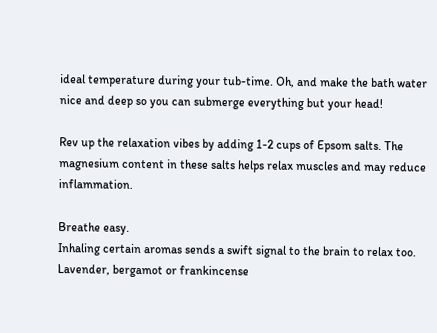ideal temperature during your tub-time. Oh, and make the bath water nice and deep so you can submerge everything but your head!

Rev up the relaxation vibes by adding 1-2 cups of Epsom salts. The magnesium content in these salts helps relax muscles and may reduce inflammation.

Breathe easy.
Inhaling certain aromas sends a swift signal to the brain to relax too. Lavender, bergamot or frankincense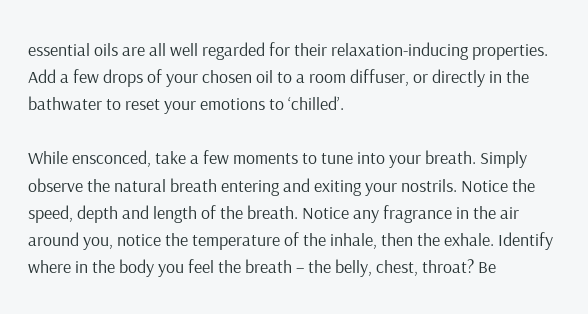essential oils are all well regarded for their relaxation-inducing properties. Add a few drops of your chosen oil to a room diffuser, or directly in the bathwater to reset your emotions to ‘chilled’.

While ensconced, take a few moments to tune into your breath. Simply observe the natural breath entering and exiting your nostrils. Notice the speed, depth and length of the breath. Notice any fragrance in the air around you, notice the temperature of the inhale, then the exhale. Identify where in the body you feel the breath – the belly, chest, throat? Be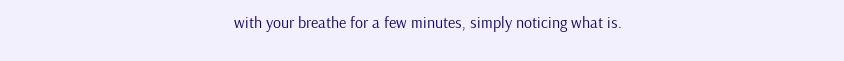with your breathe for a few minutes, simply noticing what is.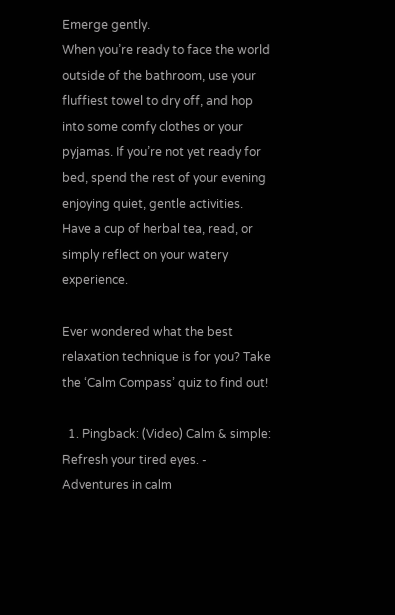Emerge gently.
When you’re ready to face the world outside of the bathroom, use your fluffiest towel to dry off, and hop into some comfy clothes or your pyjamas. If you’re not yet ready for bed, spend the rest of your evening enjoying quiet, gentle activities. Have a cup of herbal tea, read, or simply reflect on your watery experience.

Ever wondered what the best relaxation technique is for you? Take the ‘Calm Compass’ quiz to find out!

  1. Pingback: (Video) Calm & simple: Refresh your tired eyes. - Adventures in calm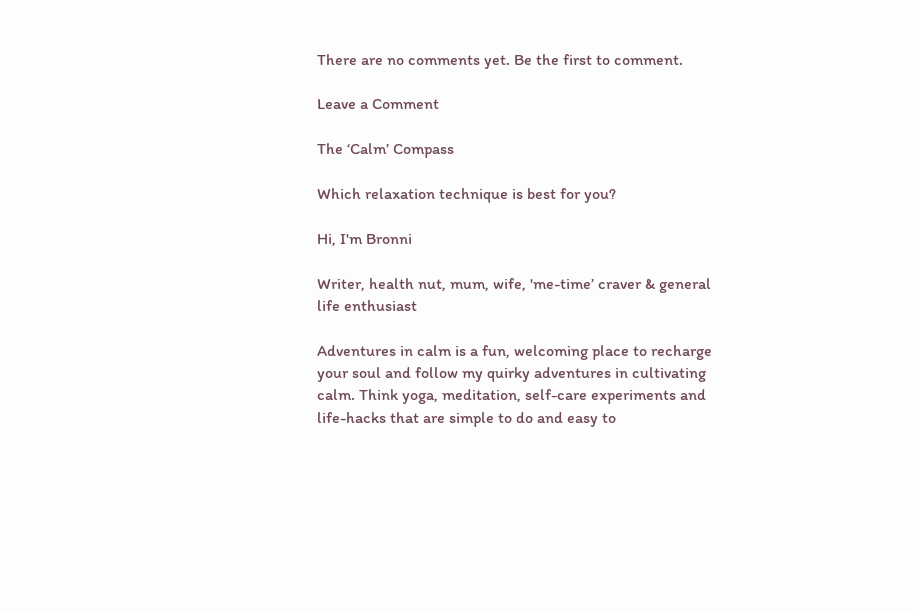There are no comments yet. Be the first to comment.

Leave a Comment

The ‘Calm’ Compass

Which relaxation technique is best for you?

Hi, I'm Bronni

Writer, health nut, mum, wife, 'me-time’ craver & general life enthusiast

Adventures in calm is a fun, welcoming place to recharge your soul and follow my quirky adventures in cultivating calm. Think yoga, meditation, self-care experiments and life-hacks that are simple to do and easy to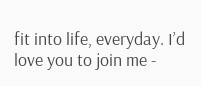fit into life, everyday. I’d love you to join me -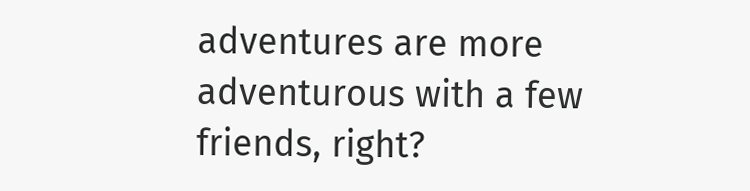adventures are more adventurous with a few friends, right?